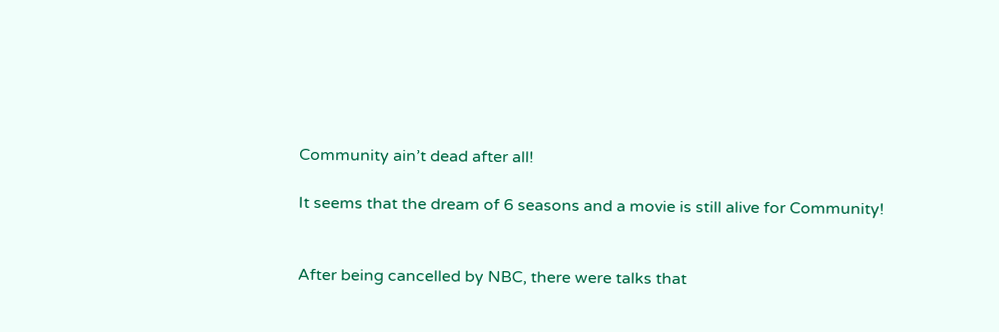Community ain’t dead after all!

It seems that the dream of 6 seasons and a movie is still alive for Community!


After being cancelled by NBC, there were talks that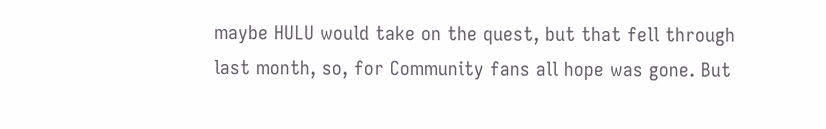maybe HULU would take on the quest, but that fell through last month, so, for Community fans all hope was gone. But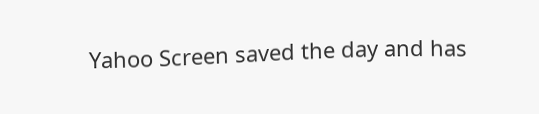Yahoo Screen saved the day and has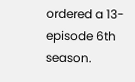ordered a 13-episode 6th season.